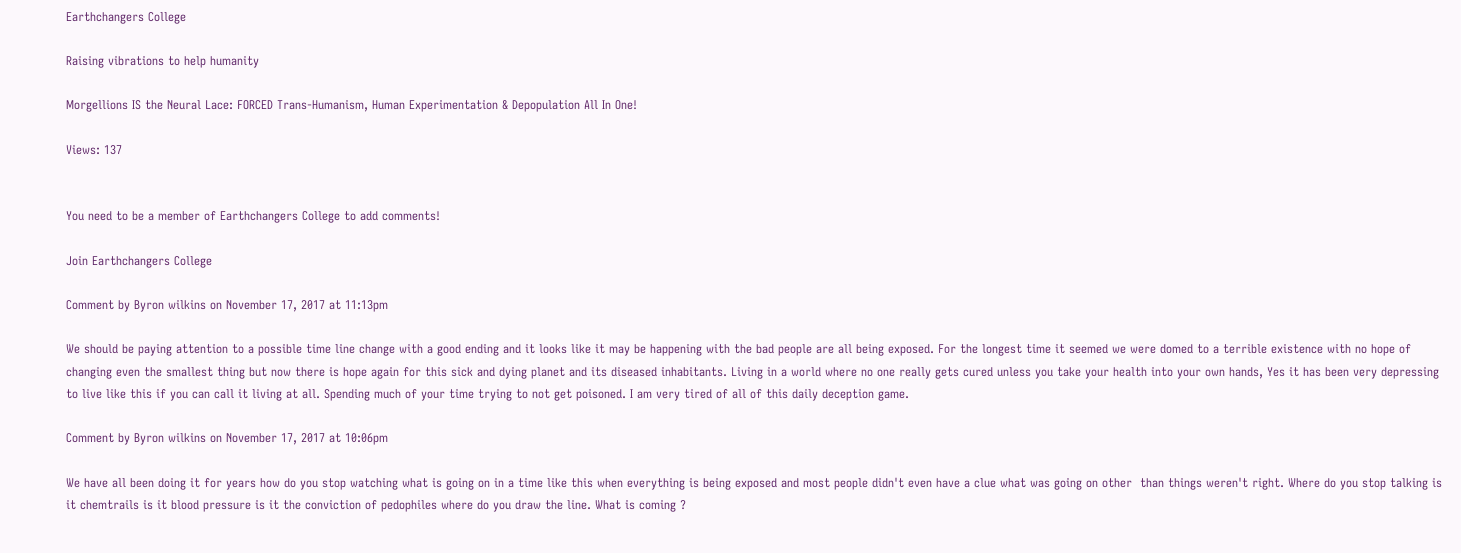Earthchangers College

Raising vibrations to help humanity

Morgellions IS the Neural Lace: FORCED Trans-Humanism, Human Experimentation & Depopulation All In One!

Views: 137


You need to be a member of Earthchangers College to add comments!

Join Earthchangers College

Comment by Byron wilkins on November 17, 2017 at 11:13pm

We should be paying attention to a possible time line change with a good ending and it looks like it may be happening with the bad people are all being exposed. For the longest time it seemed we were domed to a terrible existence with no hope of changing even the smallest thing but now there is hope again for this sick and dying planet and its diseased inhabitants. Living in a world where no one really gets cured unless you take your health into your own hands, Yes it has been very depressing to live like this if you can call it living at all. Spending much of your time trying to not get poisoned. I am very tired of all of this daily deception game.

Comment by Byron wilkins on November 17, 2017 at 10:06pm

We have all been doing it for years how do you stop watching what is going on in a time like this when everything is being exposed and most people didn't even have a clue what was going on other  than things weren't right. Where do you stop talking is it chemtrails is it blood pressure is it the conviction of pedophiles where do you draw the line. What is coming ?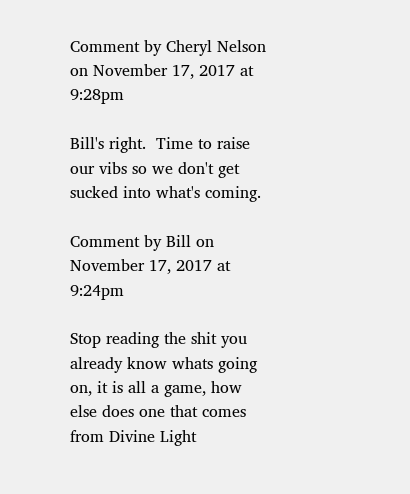Comment by Cheryl Nelson on November 17, 2017 at 9:28pm

Bill's right.  Time to raise our vibs so we don't get sucked into what's coming.

Comment by Bill on November 17, 2017 at 9:24pm

Stop reading the shit you already know whats going on, it is all a game, how else does one that comes from Divine Light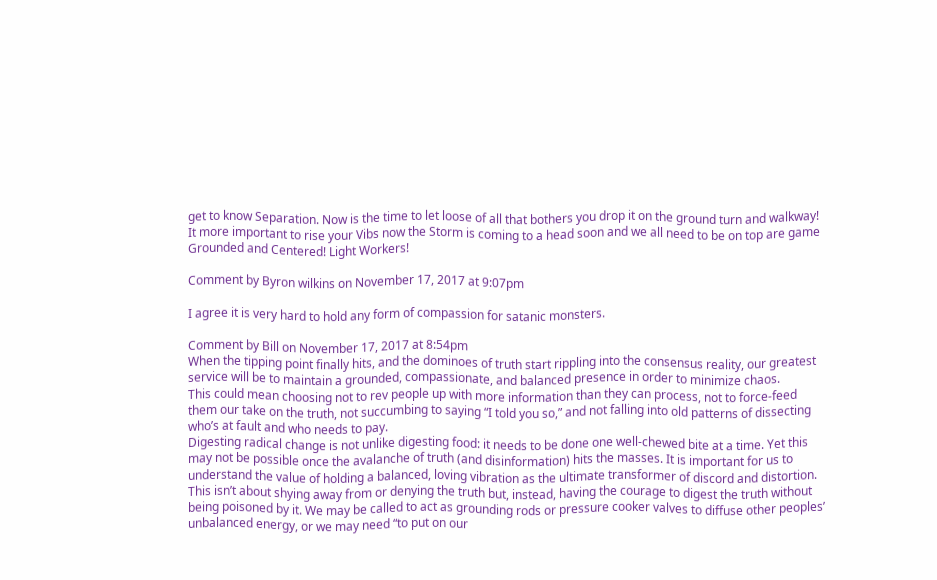get to know Separation. Now is the time to let loose of all that bothers you drop it on the ground turn and walkway! It more important to rise your Vibs now the Storm is coming to a head soon and we all need to be on top are game Grounded and Centered! Light Workers!

Comment by Byron wilkins on November 17, 2017 at 9:07pm

I agree it is very hard to hold any form of compassion for satanic monsters.

Comment by Bill on November 17, 2017 at 8:54pm
When the tipping point finally hits, and the dominoes of truth start rippling into the consensus reality, our greatest service will be to maintain a grounded, compassionate, and balanced presence in order to minimize chaos.
This could mean choosing not to rev people up with more information than they can process, not to force-feed them our take on the truth, not succumbing to saying “I told you so,” and not falling into old patterns of dissecting who’s at fault and who needs to pay.
Digesting radical change is not unlike digesting food: it needs to be done one well-chewed bite at a time. Yet this may not be possible once the avalanche of truth (and disinformation) hits the masses. It is important for us to understand the value of holding a balanced, loving vibration as the ultimate transformer of discord and distortion.
This isn’t about shying away from or denying the truth but, instead, having the courage to digest the truth without being poisoned by it. We may be called to act as grounding rods or pressure cooker valves to diffuse other peoples’ unbalanced energy, or we may need “to put on our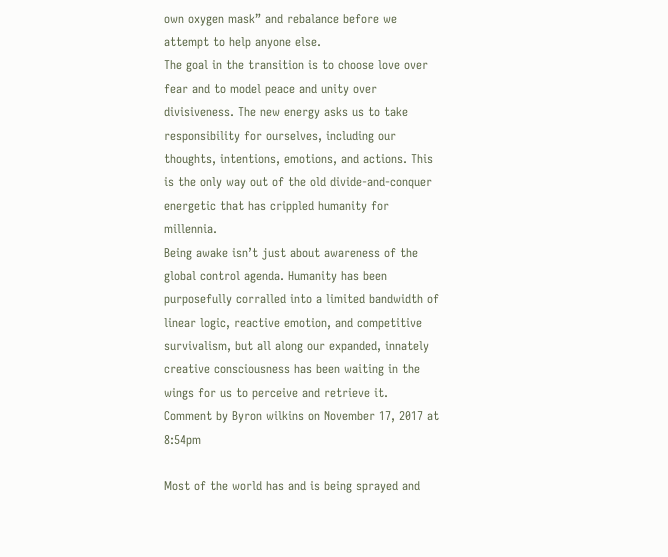own oxygen mask” and rebalance before we attempt to help anyone else.
The goal in the transition is to choose love over fear and to model peace and unity over divisiveness. The new energy asks us to take responsibility for ourselves, including our thoughts, intentions, emotions, and actions. This is the only way out of the old divide-and-conquer energetic that has crippled humanity for millennia.
Being awake isn’t just about awareness of the global control agenda. Humanity has been purposefully corralled into a limited bandwidth of linear logic, reactive emotion, and competitive survivalism, but all along our expanded, innately creative consciousness has been waiting in the wings for us to perceive and retrieve it.
Comment by Byron wilkins on November 17, 2017 at 8:54pm

Most of the world has and is being sprayed and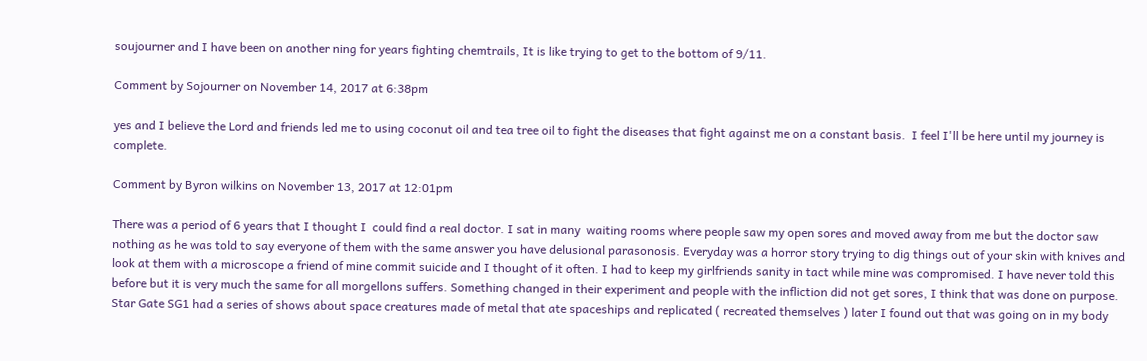soujourner and I have been on another ning for years fighting chemtrails, It is like trying to get to the bottom of 9/11.

Comment by Sojourner on November 14, 2017 at 6:38pm

yes and I believe the Lord and friends led me to using coconut oil and tea tree oil to fight the diseases that fight against me on a constant basis.  I feel I'll be here until my journey is complete.

Comment by Byron wilkins on November 13, 2017 at 12:01pm

There was a period of 6 years that I thought I  could find a real doctor. I sat in many  waiting rooms where people saw my open sores and moved away from me but the doctor saw nothing as he was told to say everyone of them with the same answer you have delusional parasonosis. Everyday was a horror story trying to dig things out of your skin with knives and look at them with a microscope a friend of mine commit suicide and I thought of it often. I had to keep my girlfriends sanity in tact while mine was compromised. I have never told this before but it is very much the same for all morgellons suffers. Something changed in their experiment and people with the infliction did not get sores, I think that was done on purpose. Star Gate SG1 had a series of shows about space creatures made of metal that ate spaceships and replicated ( recreated themselves ) later I found out that was going on in my body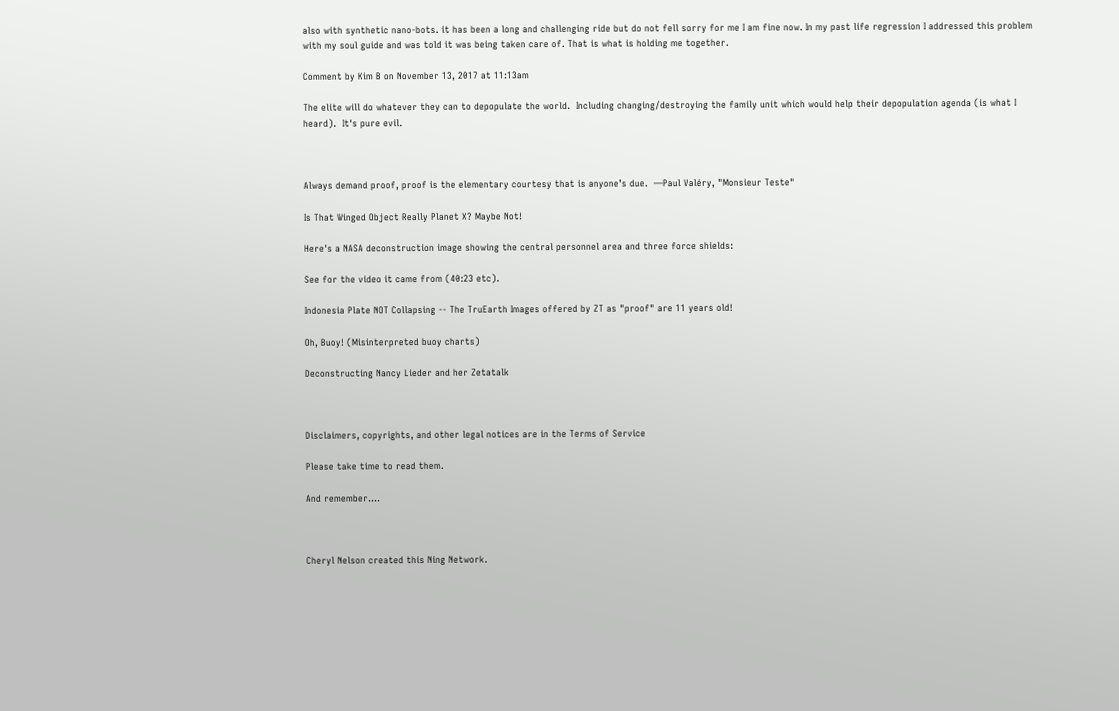also with synthetic nano-bots. it has been a long and challenging ride but do not fell sorry for me I am fine now. In my past life regression I addressed this problem with my soul guide and was told it was being taken care of. That is what is holding me together.

Comment by Kim B on November 13, 2017 at 11:13am

The elite will do whatever they can to depopulate the world.  Including changing/destroying the family unit which would help their depopulation agenda (is what I heard).  It's pure evil.



Always demand proof, proof is the elementary courtesy that is anyone’s due.  —Paul Valéry, "Monsieur Teste"

Is That Winged Object Really Planet X? Maybe Not!

Here's a NASA deconstruction image showing the central personnel area and three force shields:

See for the video it came from (40:23 etc).

Indonesia Plate NOT Collapsing -- The TruEarth Images offered by ZT as "proof" are 11 years old!

Oh, Buoy! (Misinterpreted buoy charts)

Deconstructing Nancy Lieder and her Zetatalk



Disclaimers, copyrights, and other legal notices are in the Terms of Service

Please take time to read them.

And remember....



Cheryl Nelson created this Ning Network.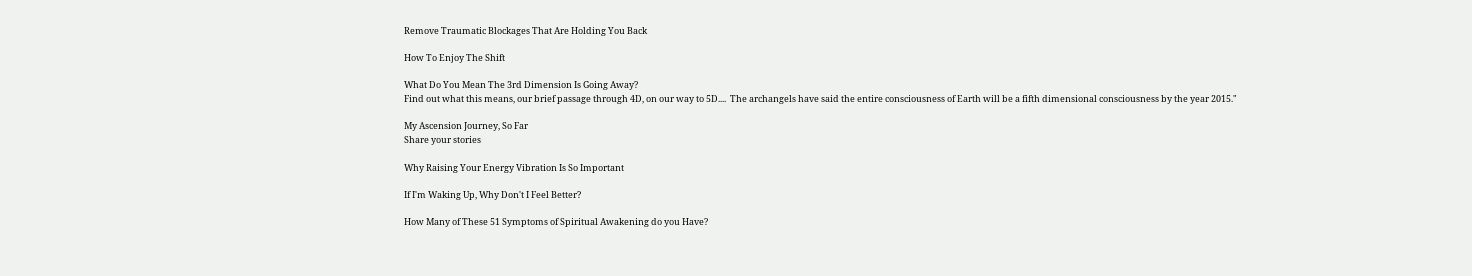Remove Traumatic Blockages That Are Holding You Back

How To Enjoy The Shift

What Do You Mean The 3rd Dimension Is Going Away?
Find out what this means, our brief passage through 4D, on our way to 5D....  The archangels have said the entire consciousness of Earth will be a fifth dimensional consciousness by the year 2015."

My Ascension Journey, So Far
Share your stories

Why Raising Your Energy Vibration Is So Important

If I'm Waking Up, Why Don't I Feel Better?

How Many of These 51 Symptoms of Spiritual Awakening do you Have?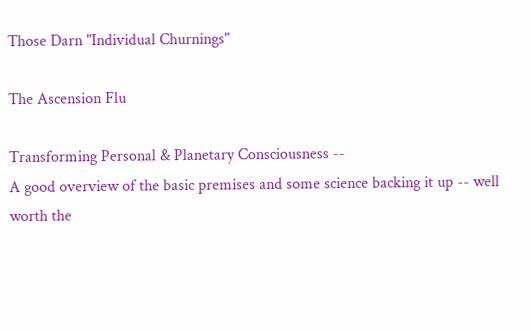Those Darn "Individual Churnings"

The Ascension Flu

Transforming Personal & Planetary Consciousness --
A good overview of the basic premises and some science backing it up -- well worth the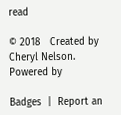read

© 2018   Created by Cheryl Nelson.   Powered by

Badges  |  Report an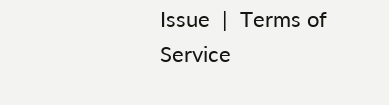Issue  |  Terms of Service